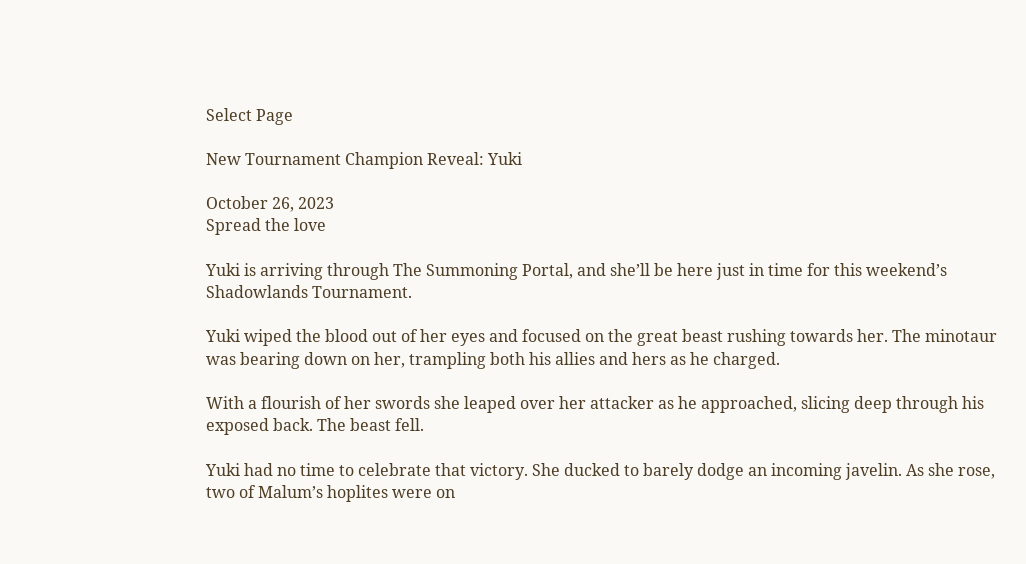Select Page

New Tournament Champion Reveal: Yuki

October 26, 2023
Spread the love

Yuki is arriving through The Summoning Portal, and she’ll be here just in time for this weekend’s Shadowlands Tournament.

Yuki wiped the blood out of her eyes and focused on the great beast rushing towards her. The minotaur was bearing down on her, trampling both his allies and hers as he charged.

With a flourish of her swords she leaped over her attacker as he approached, slicing deep through his exposed back. The beast fell.

Yuki had no time to celebrate that victory. She ducked to barely dodge an incoming javelin. As she rose, two of Malum’s hoplites were on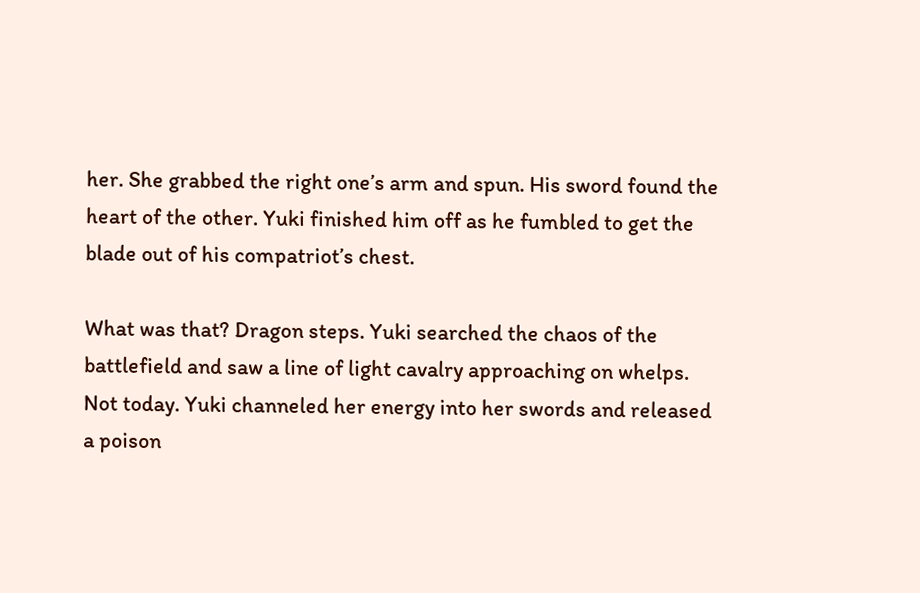her. She grabbed the right one’s arm and spun. His sword found the heart of the other. Yuki finished him off as he fumbled to get the blade out of his compatriot’s chest.

What was that? Dragon steps. Yuki searched the chaos of the battlefield and saw a line of light cavalry approaching on whelps. Not today. Yuki channeled her energy into her swords and released a poison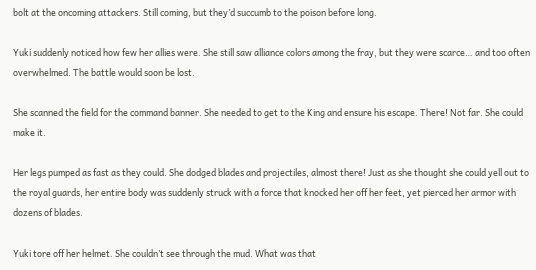bolt at the oncoming attackers. Still coming, but they’d succumb to the poison before long.

Yuki suddenly noticed how few her allies were. She still saw alliance colors among the fray, but they were scarce… and too often overwhelmed. The battle would soon be lost.

She scanned the field for the command banner. She needed to get to the King and ensure his escape. There! Not far. She could make it.

Her legs pumped as fast as they could. She dodged blades and projectiles, almost there! Just as she thought she could yell out to the royal guards, her entire body was suddenly struck with a force that knocked her off her feet, yet pierced her armor with dozens of blades.

Yuki tore off her helmet. She couldn’t see through the mud. What was that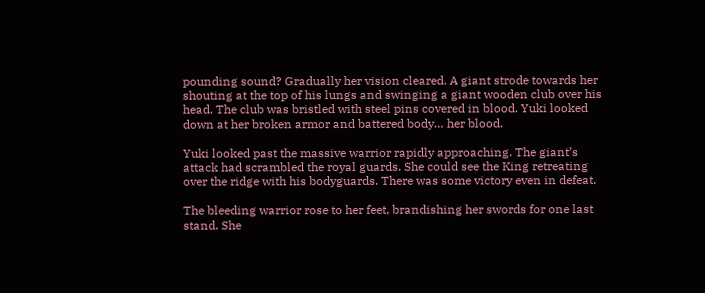pounding sound? Gradually her vision cleared. A giant strode towards her shouting at the top of his lungs and swinging a giant wooden club over his head. The club was bristled with steel pins covered in blood. Yuki looked down at her broken armor and battered body… her blood.

Yuki looked past the massive warrior rapidly approaching. The giant’s attack had scrambled the royal guards. She could see the King retreating over the ridge with his bodyguards. There was some victory even in defeat.

The bleeding warrior rose to her feet, brandishing her swords for one last stand. She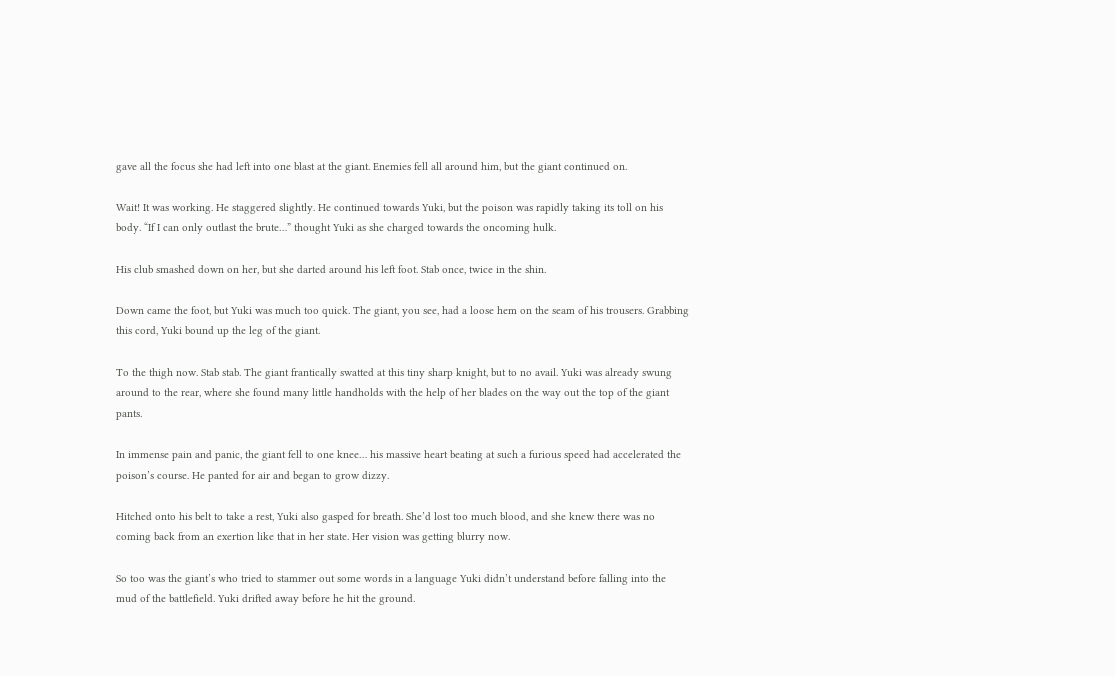gave all the focus she had left into one blast at the giant. Enemies fell all around him, but the giant continued on.

Wait! It was working. He staggered slightly. He continued towards Yuki, but the poison was rapidly taking its toll on his body. “If I can only outlast the brute…” thought Yuki as she charged towards the oncoming hulk.

His club smashed down on her, but she darted around his left foot. Stab once, twice in the shin.

Down came the foot, but Yuki was much too quick. The giant, you see, had a loose hem on the seam of his trousers. Grabbing this cord, Yuki bound up the leg of the giant.

To the thigh now. Stab stab. The giant frantically swatted at this tiny sharp knight, but to no avail. Yuki was already swung around to the rear, where she found many little handholds with the help of her blades on the way out the top of the giant pants.

In immense pain and panic, the giant fell to one knee… his massive heart beating at such a furious speed had accelerated the poison’s course. He panted for air and began to grow dizzy.

Hitched onto his belt to take a rest, Yuki also gasped for breath. She’d lost too much blood, and she knew there was no coming back from an exertion like that in her state. Her vision was getting blurry now.

So too was the giant’s who tried to stammer out some words in a language Yuki didn’t understand before falling into the mud of the battlefield. Yuki drifted away before he hit the ground.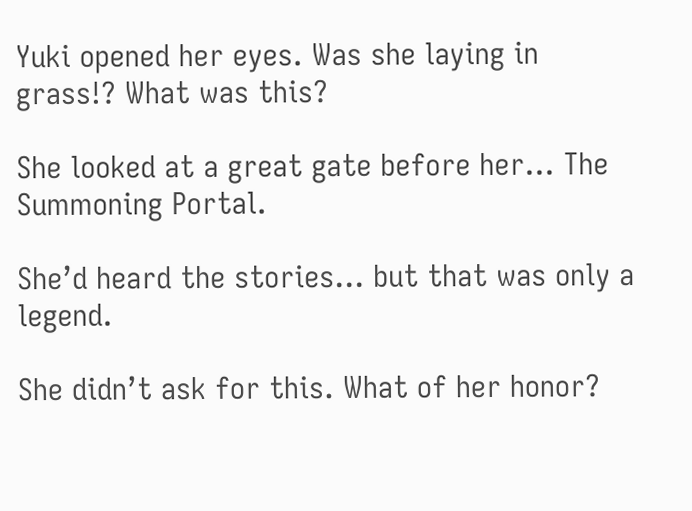Yuki opened her eyes. Was she laying in grass!? What was this?

She looked at a great gate before her… The Summoning Portal.

She’d heard the stories… but that was only a legend.

She didn’t ask for this. What of her honor?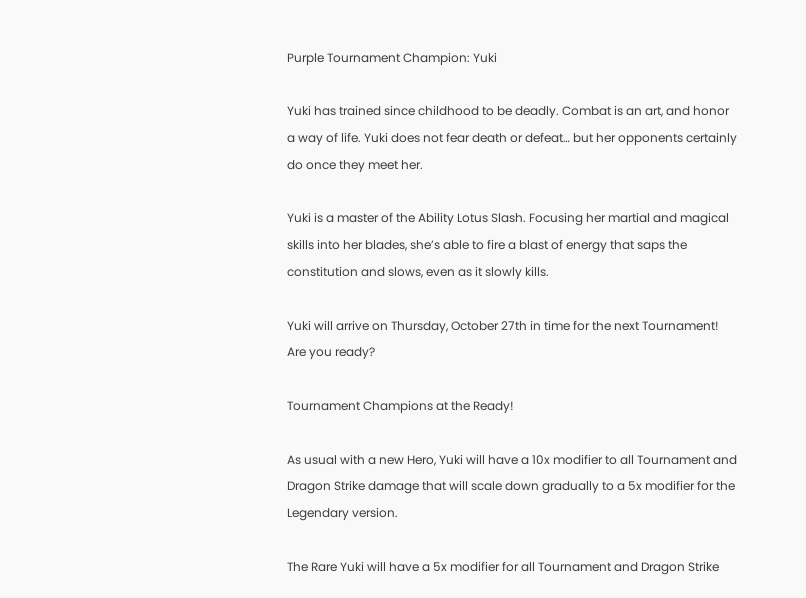Purple Tournament Champion: Yuki

Yuki has trained since childhood to be deadly. Combat is an art, and honor a way of life. Yuki does not fear death or defeat… but her opponents certainly do once they meet her.

Yuki is a master of the Ability Lotus Slash. Focusing her martial and magical skills into her blades, she’s able to fire a blast of energy that saps the constitution and slows, even as it slowly kills.

Yuki will arrive on Thursday, October 27th in time for the next Tournament! Are you ready?

Tournament Champions at the Ready!

As usual with a new Hero, Yuki will have a 10x modifier to all Tournament and Dragon Strike damage that will scale down gradually to a 5x modifier for the Legendary version.

The Rare Yuki will have a 5x modifier for all Tournament and Dragon Strike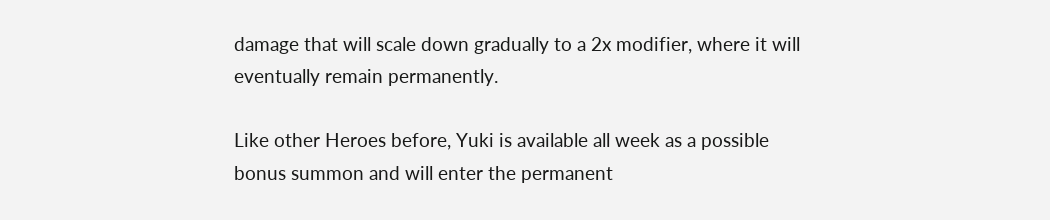damage that will scale down gradually to a 2x modifier, where it will eventually remain permanently.

Like other Heroes before, Yuki is available all week as a possible bonus summon and will enter the permanent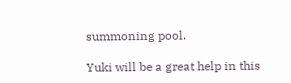summoning pool.

Yuki will be a great help in this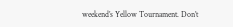weekend’s Yellow Tournament. Don’t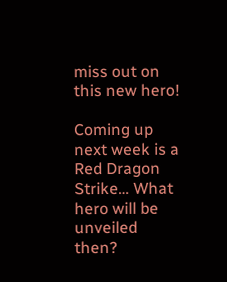miss out on this new hero!

Coming up next week is a Red Dragon Strike… What hero will be unveiled then?